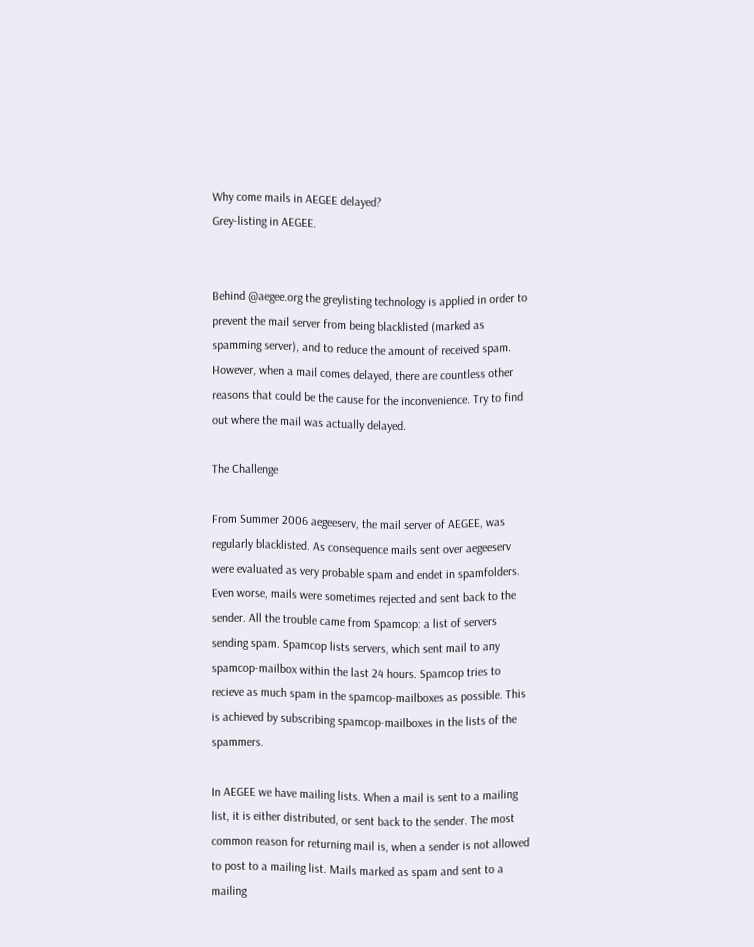Why come mails in AEGEE delayed?
Grey-listing in AEGEE.


Behind @aegee.org the greylisting technology is applied in order to prevent the mail server from being blacklisted (marked as spamming server), and to reduce the amount of received spam. However, when a mail comes delayed, there are countless other reasons that could be the cause for the inconvenience. Try to find out where the mail was actually delayed.

The Challenge

From Summer 2006 aegeeserv, the mail server of AEGEE, was regularly blacklisted. As consequence mails sent over aegeeserv were evaluated as very probable spam and endet in spamfolders. Even worse, mails were sometimes rejected and sent back to the sender. All the trouble came from Spamcop: a list of servers sending spam. Spamcop lists servers, which sent mail to any spamcop-mailbox within the last 24 hours. Spamcop tries to recieve as much spam in the spamcop-mailboxes as possible. This is achieved by subscribing spamcop-mailboxes in the lists of the spammers.

In AEGEE we have mailing lists. When a mail is sent to a mailing list, it is either distributed, or sent back to the sender. The most common reason for returning mail is, when a sender is not allowed to post to a mailing list. Mails marked as spam and sent to a mailing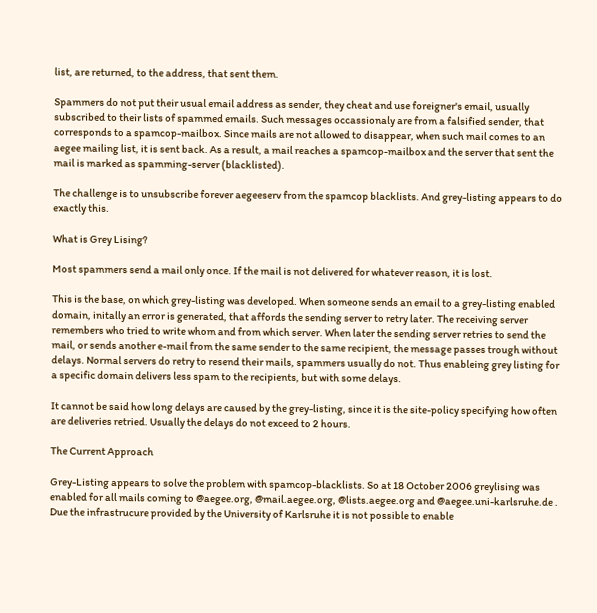list, are returned, to the address, that sent them.

Spammers do not put their usual email address as sender, they cheat and use foreigner's email, usually subscribed to their lists of spammed emails. Such messages occassionaly are from a falsified sender, that corresponds to a spamcop-mailbox. Since mails are not allowed to disappear, when such mail comes to an aegee mailing list, it is sent back. As a result, a mail reaches a spamcop-mailbox and the server that sent the mail is marked as spamming-server (blacklisted).

The challenge is to unsubscribe forever aegeeserv from the spamcop blacklists. And grey-listing appears to do exactly this.

What is Grey Lising?

Most spammers send a mail only once. If the mail is not delivered for whatever reason, it is lost.

This is the base, on which grey-listing was developed. When someone sends an email to a grey-listing enabled domain, initally an error is generated, that affords the sending server to retry later. The receiving server remembers who tried to write whom and from which server. When later the sending server retries to send the mail, or sends another e-mail from the same sender to the same recipient, the message passes trough without delays. Normal servers do retry to resend their mails, spammers usually do not. Thus enableing grey listing for a specific domain delivers less spam to the recipients, but with some delays.

It cannot be said how long delays are caused by the grey-listing, since it is the site-policy specifying how often are deliveries retried. Usually the delays do not exceed to 2 hours.

The Current Approach

Grey-Listing appears to solve the problem with spamcop-blacklists. So at 18 October 2006 greylising was enabled for all mails coming to @aegee.org, @mail.aegee.org, @lists.aegee.org and @aegee.uni-karlsruhe.de . Due the infrastrucure provided by the University of Karlsruhe it is not possible to enable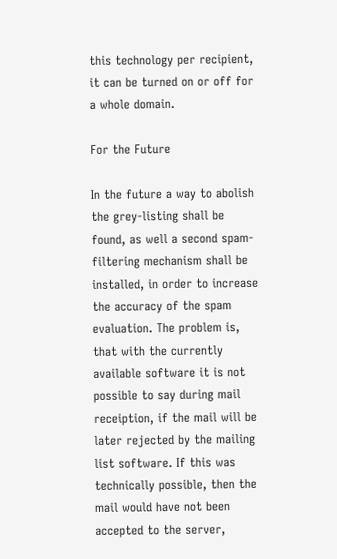this technology per recipient, it can be turned on or off for a whole domain.

For the Future

In the future a way to abolish the grey-listing shall be found, as well a second spam-filtering mechanism shall be installed, in order to increase the accuracy of the spam evaluation. The problem is, that with the currently available software it is not possible to say during mail receiption, if the mail will be later rejected by the mailing list software. If this was technically possible, then the mail would have not been accepted to the server,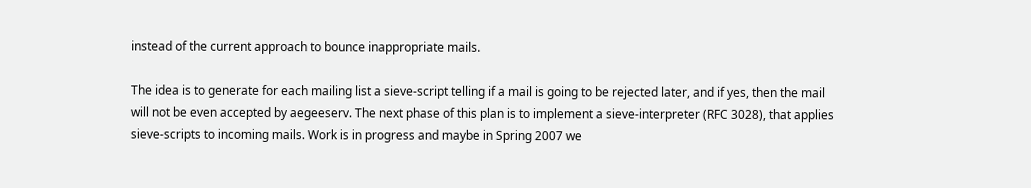instead of the current approach to bounce inappropriate mails.

The idea is to generate for each mailing list a sieve-script telling if a mail is going to be rejected later, and if yes, then the mail will not be even accepted by aegeeserv. The next phase of this plan is to implement a sieve-interpreter (RFC 3028), that applies sieve-scripts to incoming mails. Work is in progress and maybe in Spring 2007 we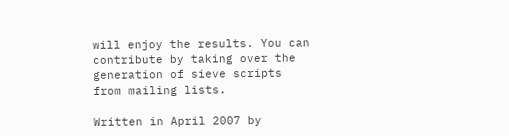will enjoy the results. You can contribute by taking over the generation of sieve scripts from mailing lists.

Written in April 2007 by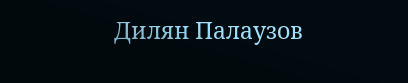Дилян Палаузов